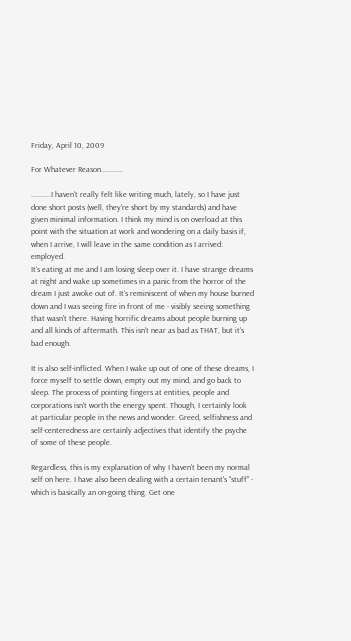Friday, April 10, 2009

For Whatever Reason...........

..........I haven't really felt like writing much, lately, so I have just done short posts (well, they're short by my standards) and have given minimal information. I think my mind is on overload at this point with the situation at work and wondering on a daily basis if, when I arrive, I will leave in the same condition as I arrived: employed.
It's eating at me and I am losing sleep over it. I have strange dreams at night and wake up sometimes in a panic from the horror of the dream I just awoke out of. It's reminiscent of when my house burned down and I was seeing fire in front of me - visibly seeing something that wasn't there. Having horrific dreams about people burning up and all kinds of aftermath. This isn't near as bad as THAT, but it's bad enough.

It is also self-inflicted. When I wake up out of one of these dreams, I force myself to settle down, empty out my mind, and go back to sleep. The process of pointing fingers at entities, people and corporations isn't worth the energy spent. Though, I certainly look at particular people in the news and wonder. Greed, selfishness and self-centeredness are certainly adjectives that identify the psyche of some of these people.

Regardless, this is my explanation of why I haven't been my normal self on here. I have also been dealing with a certain tenant's "stuff" - which is basically an on-going thing. Get one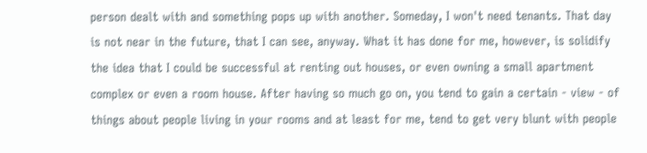person dealt with and something pops up with another. Someday, I won't need tenants. That day is not near in the future, that I can see, anyway. What it has done for me, however, is solidify the idea that I could be successful at renting out houses, or even owning a small apartment complex or even a room house. After having so much go on, you tend to gain a certain - view - of things about people living in your rooms and at least for me, tend to get very blunt with people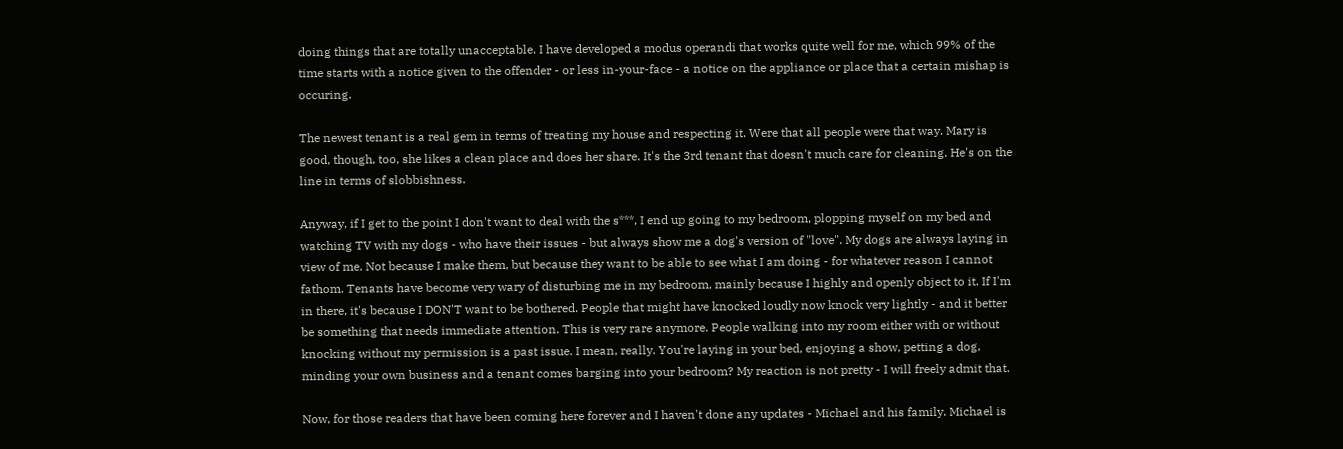doing things that are totally unacceptable. I have developed a modus operandi that works quite well for me, which 99% of the time starts with a notice given to the offender - or less in-your-face - a notice on the appliance or place that a certain mishap is occuring.

The newest tenant is a real gem in terms of treating my house and respecting it. Were that all people were that way. Mary is good, though, too, she likes a clean place and does her share. It's the 3rd tenant that doesn't much care for cleaning. He's on the line in terms of slobbishness.

Anyway, if I get to the point I don't want to deal with the s***, I end up going to my bedroom, plopping myself on my bed and watching TV with my dogs - who have their issues - but always show me a dog's version of "love". My dogs are always laying in view of me. Not because I make them, but because they want to be able to see what I am doing - for whatever reason I cannot fathom. Tenants have become very wary of disturbing me in my bedroom, mainly because I highly and openly object to it. If I'm in there, it's because I DON'T want to be bothered. People that might have knocked loudly now knock very lightly - and it better be something that needs immediate attention. This is very rare anymore. People walking into my room either with or without knocking without my permission is a past issue. I mean, really. You're laying in your bed, enjoying a show, petting a dog, minding your own business and a tenant comes barging into your bedroom? My reaction is not pretty - I will freely admit that.

Now, for those readers that have been coming here forever and I haven't done any updates - Michael and his family. Michael is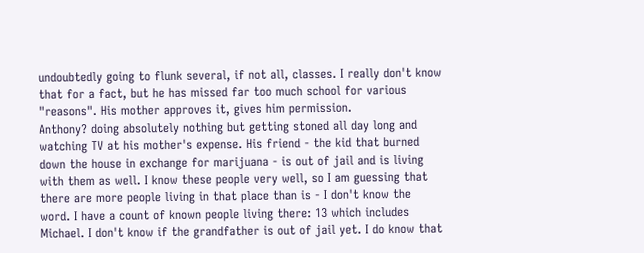undoubtedly going to flunk several, if not all, classes. I really don't know that for a fact, but he has missed far too much school for various "reasons". His mother approves it, gives him permission.
Anthony? doing absolutely nothing but getting stoned all day long and watching TV at his mother's expense. His friend - the kid that burned down the house in exchange for marijuana - is out of jail and is living with them as well. I know these people very well, so I am guessing that there are more people living in that place than is - I don't know the word. I have a count of known people living there: 13 which includes Michael. I don't know if the grandfather is out of jail yet. I do know that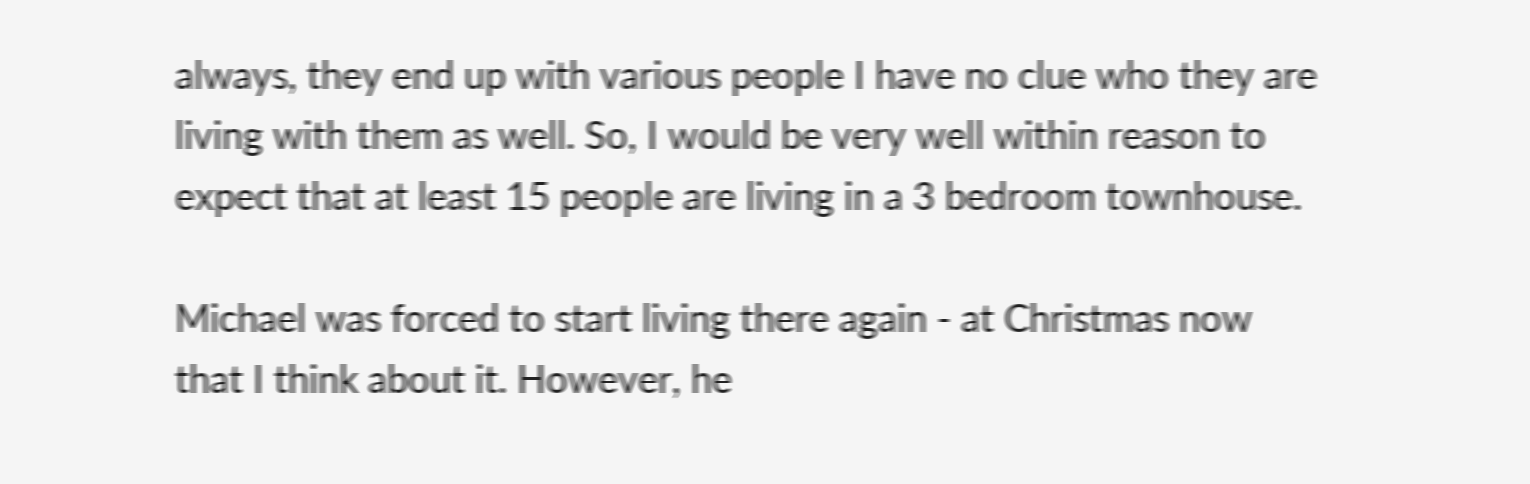always, they end up with various people I have no clue who they are living with them as well. So, I would be very well within reason to expect that at least 15 people are living in a 3 bedroom townhouse.

Michael was forced to start living there again - at Christmas now that I think about it. However, he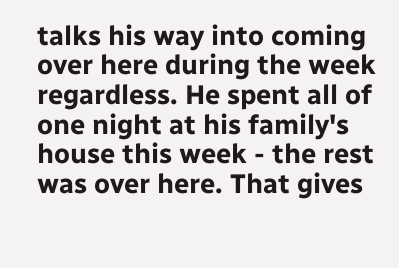talks his way into coming over here during the week regardless. He spent all of one night at his family's house this week - the rest was over here. That gives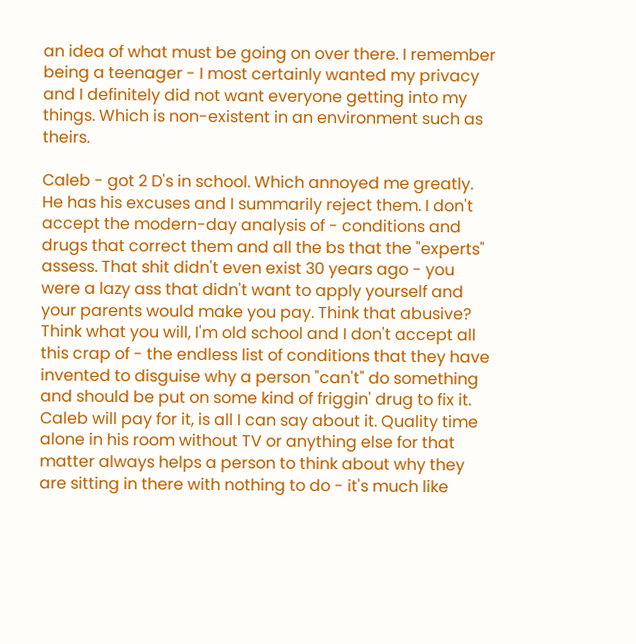an idea of what must be going on over there. I remember being a teenager - I most certainly wanted my privacy and I definitely did not want everyone getting into my things. Which is non-existent in an environment such as theirs.

Caleb - got 2 D's in school. Which annoyed me greatly. He has his excuses and I summarily reject them. I don't accept the modern-day analysis of - conditions and drugs that correct them and all the bs that the "experts" assess. That shit didn't even exist 30 years ago - you were a lazy ass that didn't want to apply yourself and your parents would make you pay. Think that abusive? Think what you will, I'm old school and I don't accept all this crap of - the endless list of conditions that they have invented to disguise why a person "can't" do something and should be put on some kind of friggin' drug to fix it. Caleb will pay for it, is all I can say about it. Quality time alone in his room without TV or anything else for that matter always helps a person to think about why they are sitting in there with nothing to do - it's much like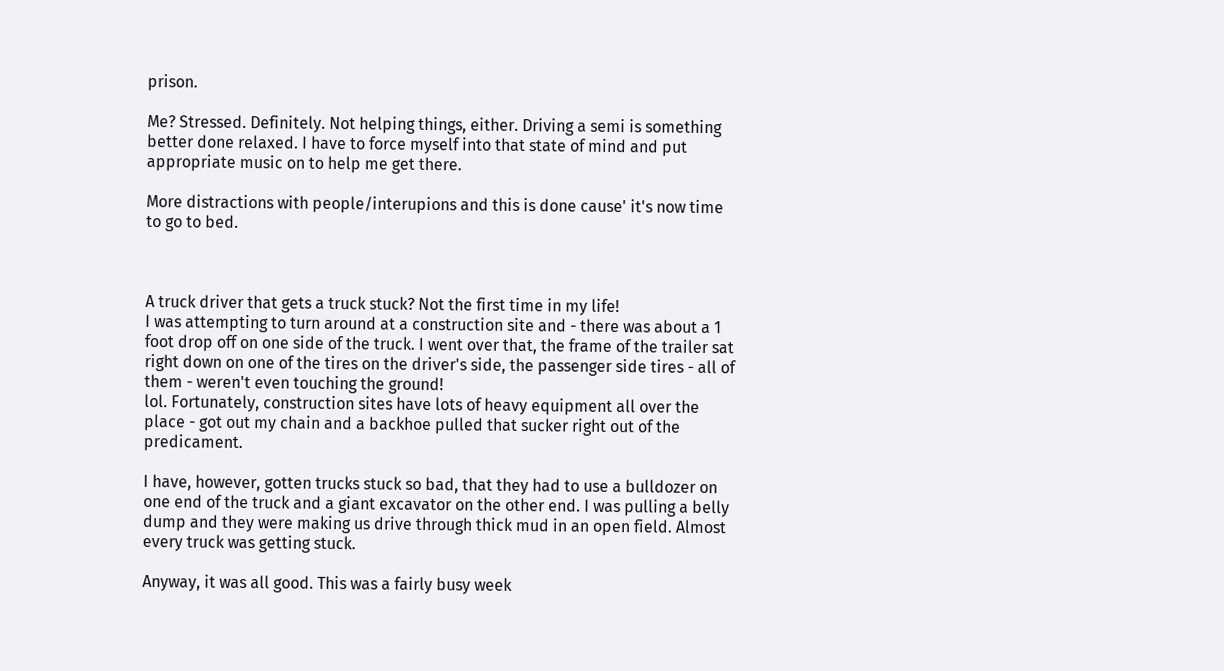prison.

Me? Stressed. Definitely. Not helping things, either. Driving a semi is something better done relaxed. I have to force myself into that state of mind and put appropriate music on to help me get there.

More distractions with people/interupions and this is done cause' it's now time to go to bed.



A truck driver that gets a truck stuck? Not the first time in my life!
I was attempting to turn around at a construction site and - there was about a 1 foot drop off on one side of the truck. I went over that, the frame of the trailer sat right down on one of the tires on the driver's side, the passenger side tires - all of them - weren't even touching the ground!
lol. Fortunately, construction sites have lots of heavy equipment all over the place - got out my chain and a backhoe pulled that sucker right out of the predicament.

I have, however, gotten trucks stuck so bad, that they had to use a bulldozer on one end of the truck and a giant excavator on the other end. I was pulling a belly dump and they were making us drive through thick mud in an open field. Almost every truck was getting stuck.

Anyway, it was all good. This was a fairly busy week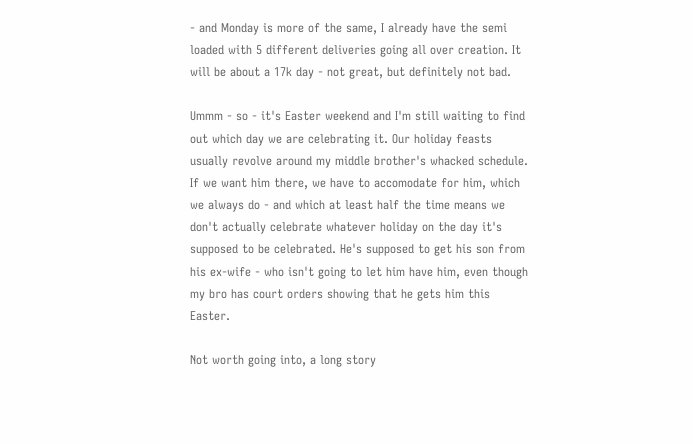- and Monday is more of the same, I already have the semi loaded with 5 different deliveries going all over creation. It will be about a 17k day - not great, but definitely not bad.

Ummm - so - it's Easter weekend and I'm still waiting to find out which day we are celebrating it. Our holiday feasts usually revolve around my middle brother's whacked schedule. If we want him there, we have to accomodate for him, which we always do - and which at least half the time means we don't actually celebrate whatever holiday on the day it's supposed to be celebrated. He's supposed to get his son from his ex-wife - who isn't going to let him have him, even though my bro has court orders showing that he gets him this Easter.

Not worth going into, a long story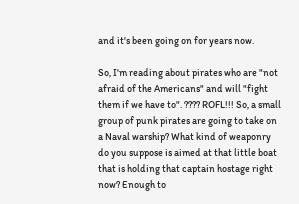and it's been going on for years now.

So, I'm reading about pirates who are "not afraid of the Americans" and will "fight them if we have to". ???? ROFL!!! So, a small group of punk pirates are going to take on a Naval warship? What kind of weaponry do you suppose is aimed at that little boat that is holding that captain hostage right now? Enough to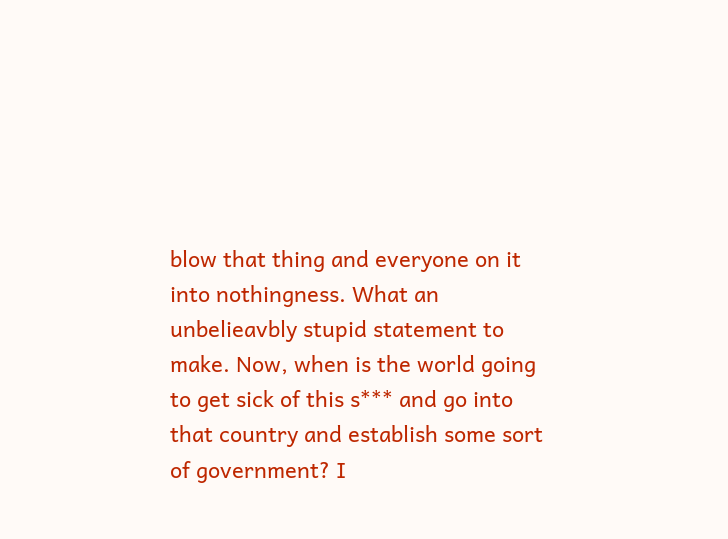blow that thing and everyone on it into nothingness. What an unbelieavbly stupid statement to make. Now, when is the world going to get sick of this s*** and go into that country and establish some sort of government? I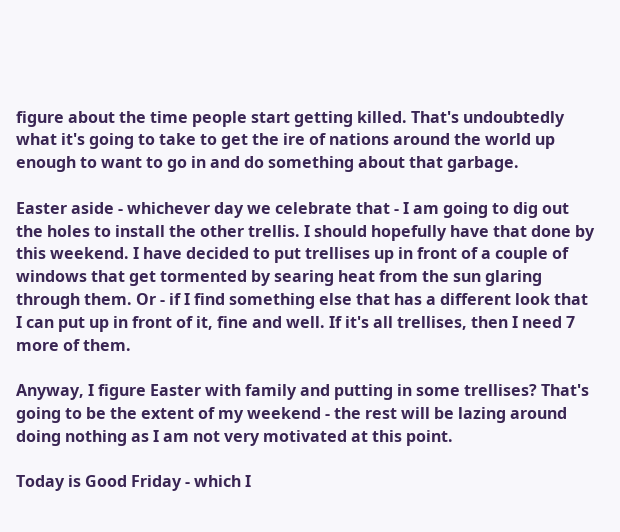figure about the time people start getting killed. That's undoubtedly what it's going to take to get the ire of nations around the world up enough to want to go in and do something about that garbage.

Easter aside - whichever day we celebrate that - I am going to dig out the holes to install the other trellis. I should hopefully have that done by this weekend. I have decided to put trellises up in front of a couple of windows that get tormented by searing heat from the sun glaring through them. Or - if I find something else that has a different look that I can put up in front of it, fine and well. If it's all trellises, then I need 7 more of them.

Anyway, I figure Easter with family and putting in some trellises? That's going to be the extent of my weekend - the rest will be lazing around doing nothing as I am not very motivated at this point.

Today is Good Friday - which I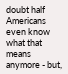doubt half Americans even know what that means anymore - but,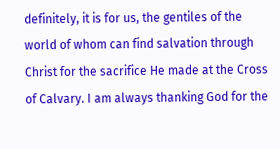definitely, it is for us, the gentiles of the world of whom can find salvation through Christ for the sacrifice He made at the Cross of Calvary. I am always thanking God for the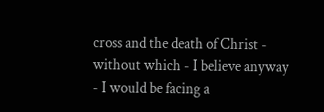cross and the death of Christ - without which - I believe anyway - I would be facing a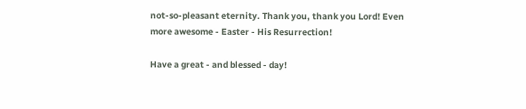not-so-pleasant eternity. Thank you, thank you Lord! Even more awesome - Easter - His Resurrection!

Have a great - and blessed - day!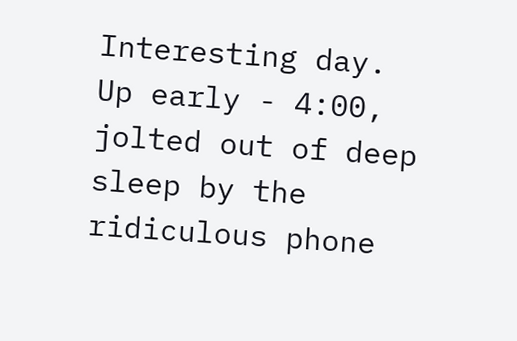Interesting day. Up early - 4:00, jolted out of deep sleep by the ridiculous phone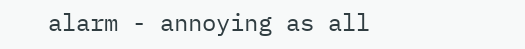alarm - annoying as all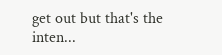get out but that's the inten...